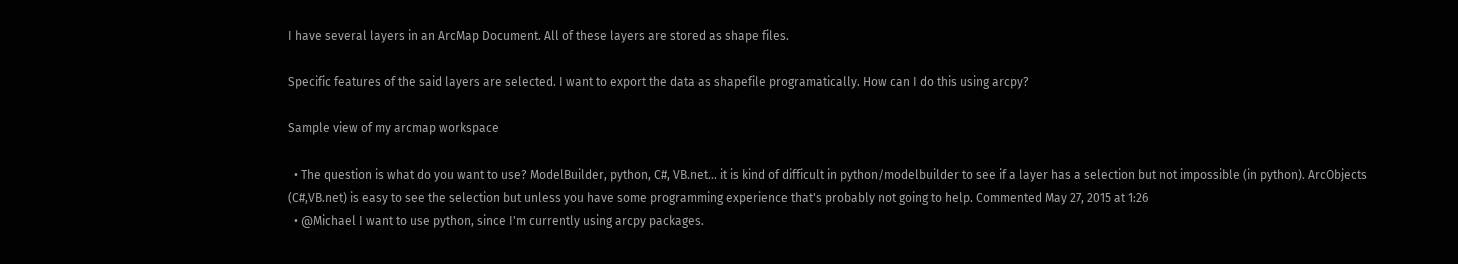I have several layers in an ArcMap Document. All of these layers are stored as shape files.

Specific features of the said layers are selected. I want to export the data as shapefile programatically. How can I do this using arcpy?

Sample view of my arcmap workspace

  • The question is what do you want to use? ModelBuilder, python, C#, VB.net... it is kind of difficult in python/modelbuilder to see if a layer has a selection but not impossible (in python). ArcObjects (C#,VB.net) is easy to see the selection but unless you have some programming experience that's probably not going to help. Commented May 27, 2015 at 1:26
  • @Michael I want to use python, since I'm currently using arcpy packages.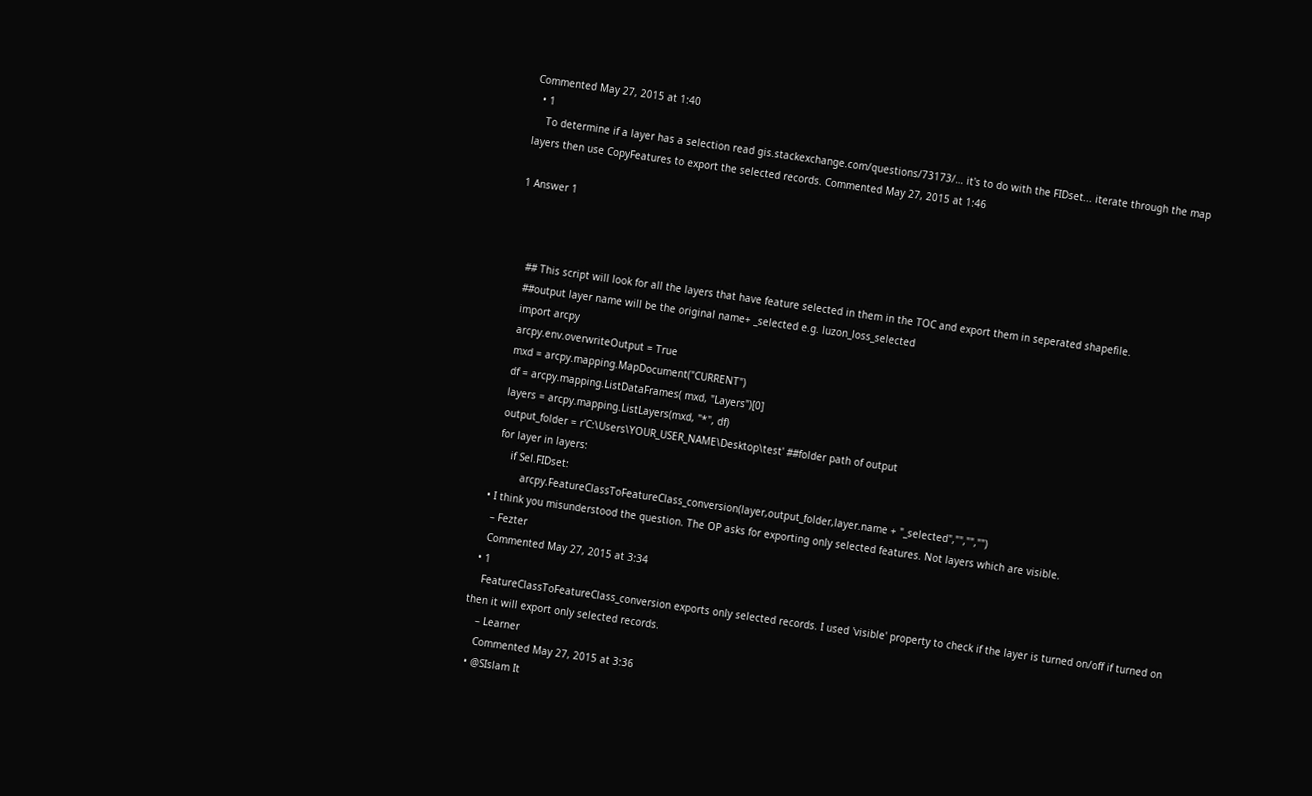Commented May 27, 2015 at 1:40
  • 1
    To determine if a layer has a selection read gis.stackexchange.com/questions/73173/… it's to do with the FIDset... iterate through the map layers then use CopyFeatures to export the selected records. Commented May 27, 2015 at 1:46

1 Answer 1



    ## This script will look for all the layers that have feature selected in them in the TOC and export them in seperated shapefile.
    ##output layer name will be the original name+ _selected e.g. luzon_loss_selected
    import arcpy
    arcpy.env.overwriteOutput = True
    mxd = arcpy.mapping.MapDocument("CURRENT")
    df = arcpy.mapping.ListDataFrames( mxd, "Layers")[0]
    layers = arcpy.mapping.ListLayers(mxd, "*", df)
    output_folder = r'C:\Users\YOUR_USER_NAME\Desktop\test' ##folder path of output
    for layer in layers:
        if Sel.FIDset:
            arcpy.FeatureClassToFeatureClass_conversion(layer,output_folder,layer.name + "_selected","","","")
  • I think you misunderstood the question. The OP asks for exporting only selected features. Not layers which are visible.
    – Fezter
    Commented May 27, 2015 at 3:34
  • 1
    FeatureClassToFeatureClass_conversion exports only selected records. I used 'visible' property to check if the layer is turned on/off if turned on then it will export only selected records.
    – Learner
    Commented May 27, 2015 at 3:36
  • @SIslam It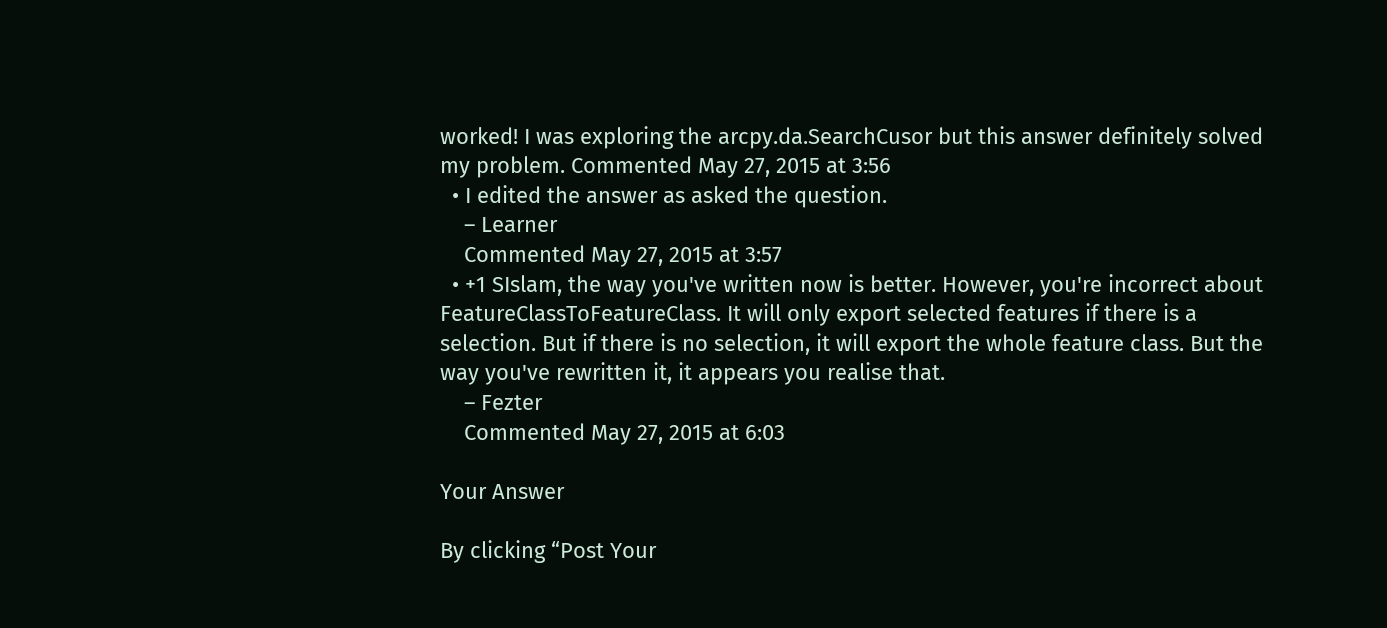worked! I was exploring the arcpy.da.SearchCusor but this answer definitely solved my problem. Commented May 27, 2015 at 3:56
  • I edited the answer as asked the question.
    – Learner
    Commented May 27, 2015 at 3:57
  • +1 SIslam, the way you've written now is better. However, you're incorrect about FeatureClassToFeatureClass. It will only export selected features if there is a selection. But if there is no selection, it will export the whole feature class. But the way you've rewritten it, it appears you realise that.
    – Fezter
    Commented May 27, 2015 at 6:03

Your Answer

By clicking “Post Your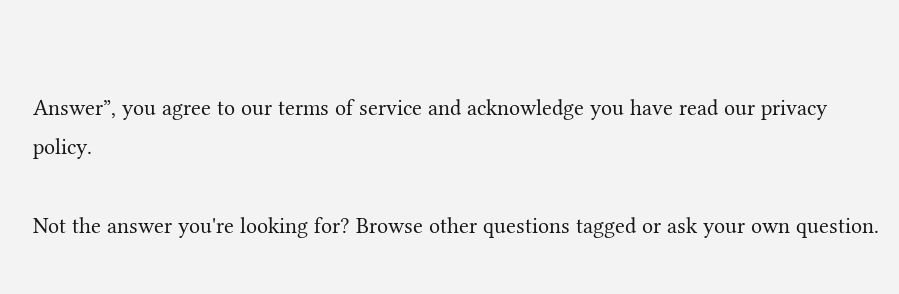Answer”, you agree to our terms of service and acknowledge you have read our privacy policy.

Not the answer you're looking for? Browse other questions tagged or ask your own question.